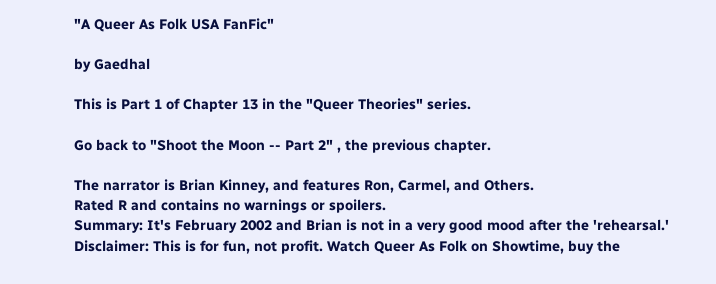"A Queer As Folk USA FanFic"

by Gaedhal

This is Part 1 of Chapter 13 in the "Queer Theories" series.

Go back to "Shoot the Moon -- Part 2" , the previous chapter.

The narrator is Brian Kinney, and features Ron, Carmel, and Others.
Rated R and contains no warnings or spoilers.
Summary: It's February 2002 and Brian is not in a very good mood after the 'rehearsal.'
Disclaimer: This is for fun, not profit. Watch Queer As Folk on Showtime, buy the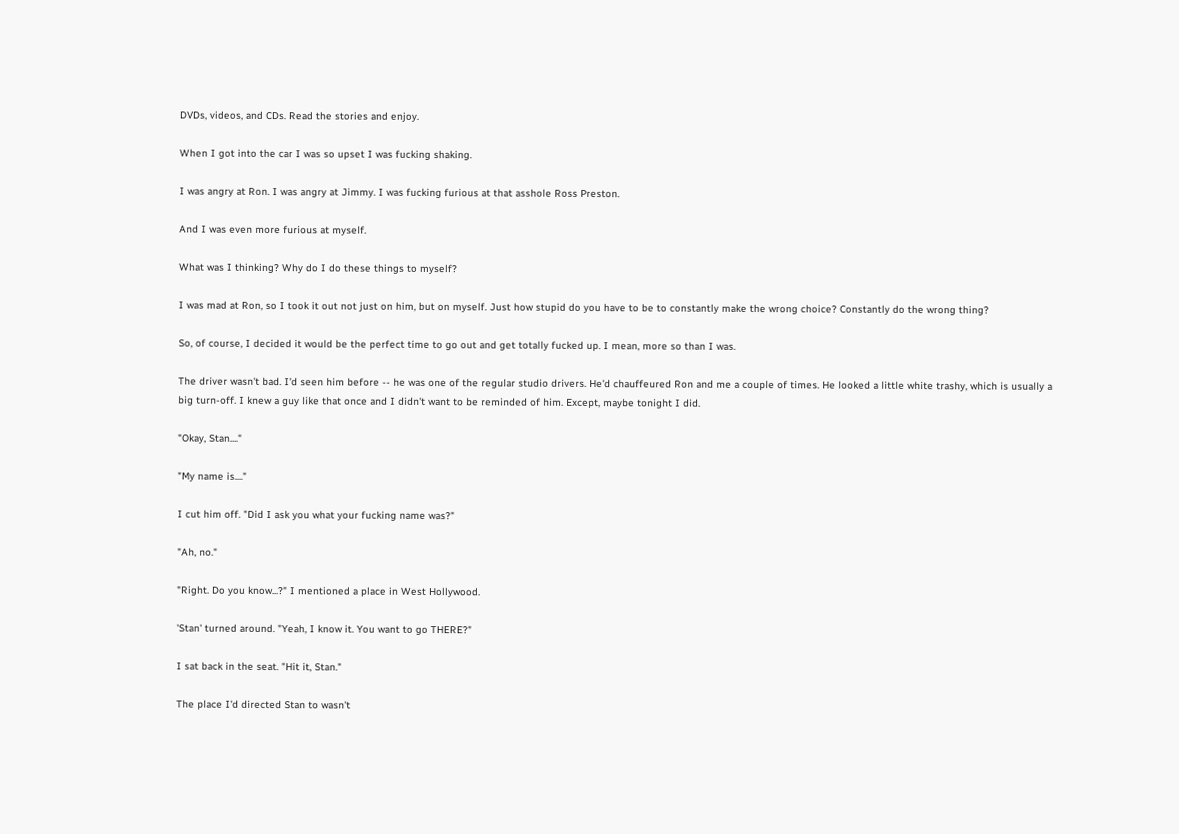DVDs, videos, and CDs. Read the stories and enjoy.

When I got into the car I was so upset I was fucking shaking.

I was angry at Ron. I was angry at Jimmy. I was fucking furious at that asshole Ross Preston.

And I was even more furious at myself.

What was I thinking? Why do I do these things to myself?

I was mad at Ron, so I took it out not just on him, but on myself. Just how stupid do you have to be to constantly make the wrong choice? Constantly do the wrong thing?

So, of course, I decided it would be the perfect time to go out and get totally fucked up. I mean, more so than I was.

The driver wasn't bad. I'd seen him before -- he was one of the regular studio drivers. He'd chauffeured Ron and me a couple of times. He looked a little white trashy, which is usually a big turn-off. I knew a guy like that once and I didn't want to be reminded of him. Except, maybe tonight I did.

"Okay, Stan...."

"My name is...."

I cut him off. "Did I ask you what your fucking name was?"

"Ah, no."

"Right. Do you know...?" I mentioned a place in West Hollywood.

'Stan' turned around. "Yeah, I know it. You want to go THERE?"

I sat back in the seat. "Hit it, Stan."

The place I'd directed Stan to wasn't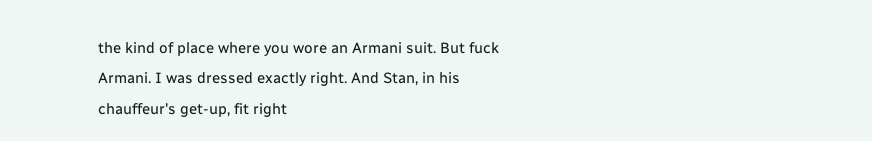the kind of place where you wore an Armani suit. But fuck Armani. I was dressed exactly right. And Stan, in his chauffeur's get-up, fit right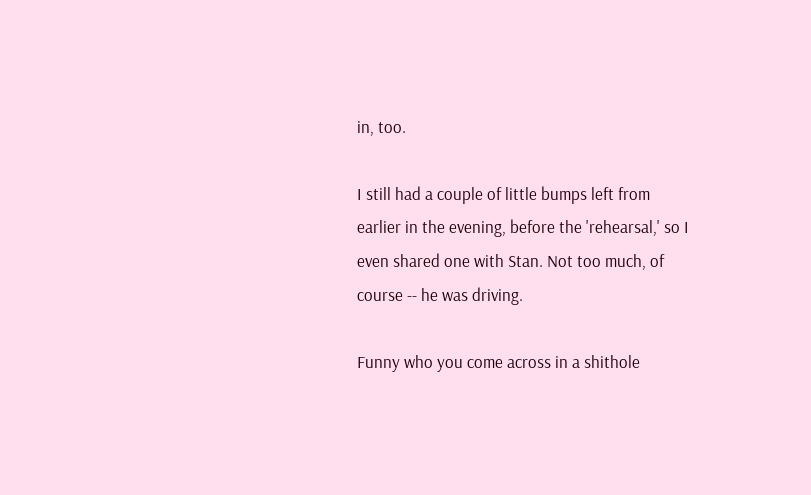in, too.

I still had a couple of little bumps left from earlier in the evening, before the 'rehearsal,' so I even shared one with Stan. Not too much, of course -- he was driving.

Funny who you come across in a shithole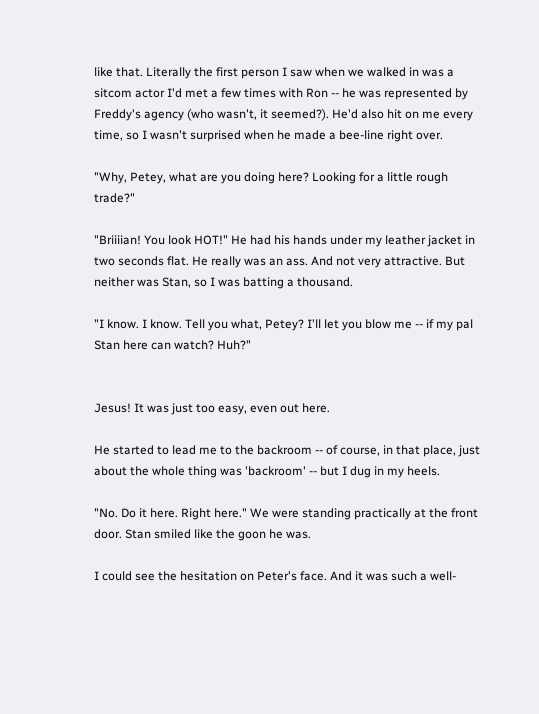like that. Literally the first person I saw when we walked in was a sitcom actor I'd met a few times with Ron -- he was represented by Freddy's agency (who wasn't, it seemed?). He'd also hit on me every time, so I wasn't surprised when he made a bee-line right over.

"Why, Petey, what are you doing here? Looking for a little rough trade?"

"Briiiian! You look HOT!" He had his hands under my leather jacket in two seconds flat. He really was an ass. And not very attractive. But neither was Stan, so I was batting a thousand.

"I know. I know. Tell you what, Petey? I'll let you blow me -- if my pal Stan here can watch? Huh?"


Jesus! It was just too easy, even out here.

He started to lead me to the backroom -- of course, in that place, just about the whole thing was 'backroom' -- but I dug in my heels.

"No. Do it here. Right here." We were standing practically at the front door. Stan smiled like the goon he was.

I could see the hesitation on Peter's face. And it was such a well-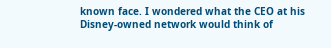known face. I wondered what the CEO at his Disney-owned network would think of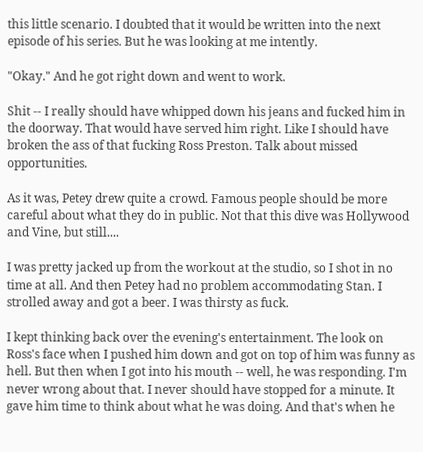this little scenario. I doubted that it would be written into the next episode of his series. But he was looking at me intently.

"Okay." And he got right down and went to work.

Shit -- I really should have whipped down his jeans and fucked him in the doorway. That would have served him right. Like I should have broken the ass of that fucking Ross Preston. Talk about missed opportunities.

As it was, Petey drew quite a crowd. Famous people should be more careful about what they do in public. Not that this dive was Hollywood and Vine, but still....

I was pretty jacked up from the workout at the studio, so I shot in no time at all. And then Petey had no problem accommodating Stan. I strolled away and got a beer. I was thirsty as fuck.

I kept thinking back over the evening's entertainment. The look on Ross's face when I pushed him down and got on top of him was funny as hell. But then when I got into his mouth -- well, he was responding. I'm never wrong about that. I never should have stopped for a minute. It gave him time to think about what he was doing. And that's when he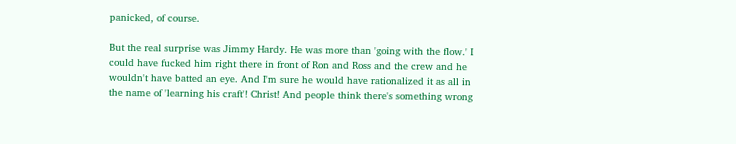panicked, of course.

But the real surprise was Jimmy Hardy. He was more than 'going with the flow.' I could have fucked him right there in front of Ron and Ross and the crew and he wouldn't have batted an eye. And I'm sure he would have rationalized it as all in the name of 'learning his craft'! Christ! And people think there's something wrong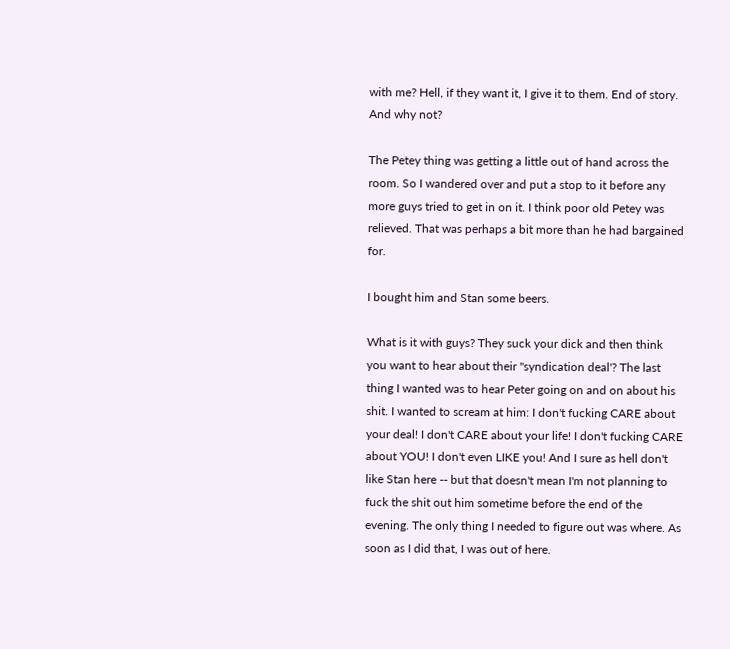with me? Hell, if they want it, I give it to them. End of story. And why not?

The Petey thing was getting a little out of hand across the room. So I wandered over and put a stop to it before any more guys tried to get in on it. I think poor old Petey was relieved. That was perhaps a bit more than he had bargained for.

I bought him and Stan some beers.

What is it with guys? They suck your dick and then think you want to hear about their "syndication deal'? The last thing I wanted was to hear Peter going on and on about his shit. I wanted to scream at him: I don't fucking CARE about your deal! I don't CARE about your life! I don't fucking CARE about YOU! I don't even LIKE you! And I sure as hell don't like Stan here -- but that doesn't mean I'm not planning to fuck the shit out him sometime before the end of the evening. The only thing I needed to figure out was where. As soon as I did that, I was out of here.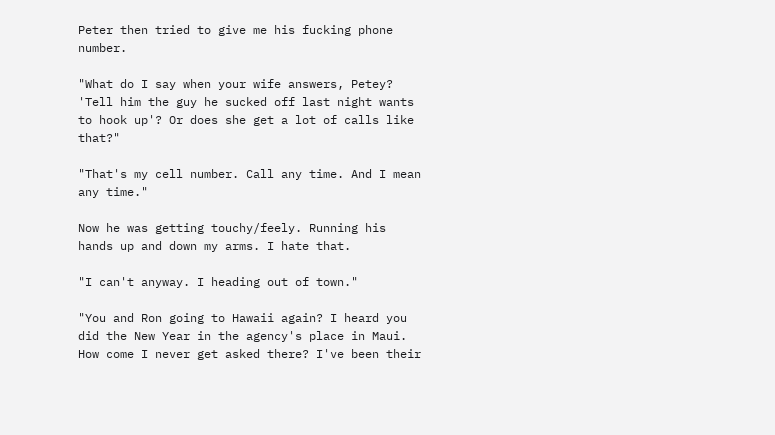Peter then tried to give me his fucking phone number.

"What do I say when your wife answers, Petey? 'Tell him the guy he sucked off last night wants to hook up'? Or does she get a lot of calls like that?"

"That's my cell number. Call any time. And I mean any time."

Now he was getting touchy/feely. Running his hands up and down my arms. I hate that.

"I can't anyway. I heading out of town."

"You and Ron going to Hawaii again? I heard you did the New Year in the agency's place in Maui. How come I never get asked there? I've been their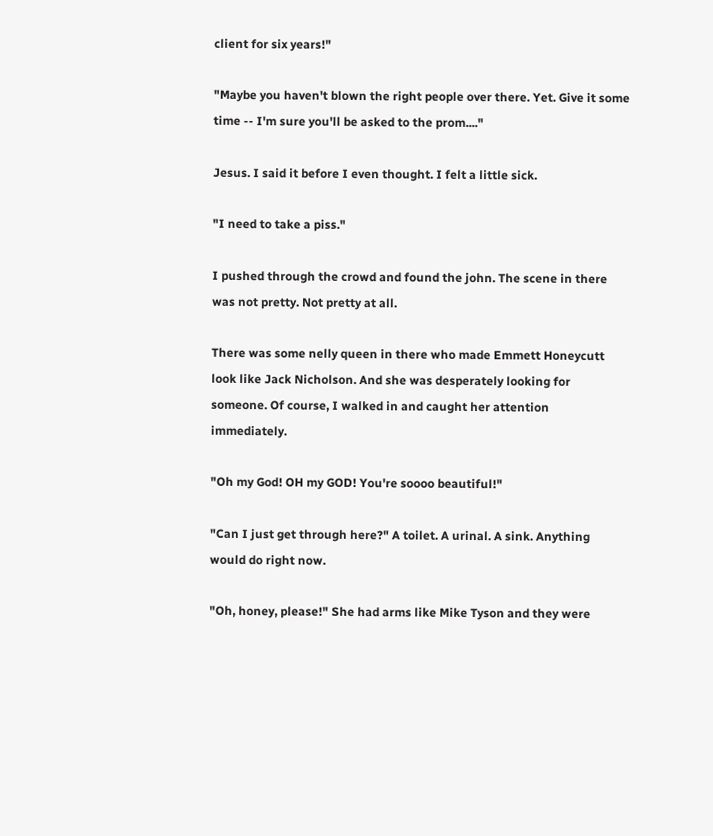client for six years!"

"Maybe you haven't blown the right people over there. Yet. Give it some time -- I'm sure you'll be asked to the prom...."

Jesus. I said it before I even thought. I felt a little sick.

"I need to take a piss."

I pushed through the crowd and found the john. The scene in there was not pretty. Not pretty at all.

There was some nelly queen in there who made Emmett Honeycutt look like Jack Nicholson. And she was desperately looking for someone. Of course, I walked in and caught her attention immediately.

"Oh my God! OH my GOD! You're soooo beautiful!"

"Can I just get through here?" A toilet. A urinal. A sink. Anything would do right now.

"Oh, honey, please!" She had arms like Mike Tyson and they were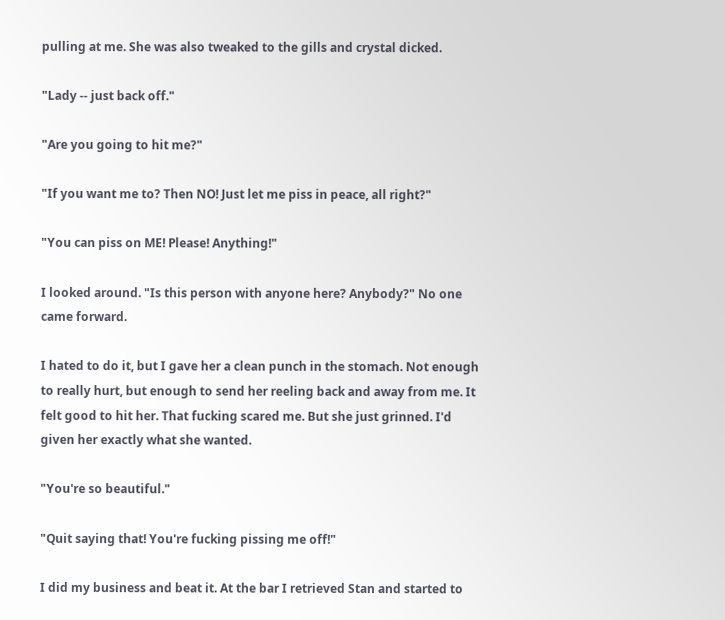pulling at me. She was also tweaked to the gills and crystal dicked.

"Lady -- just back off."

"Are you going to hit me?"

"If you want me to? Then NO! Just let me piss in peace, all right?"

"You can piss on ME! Please! Anything!"

I looked around. "Is this person with anyone here? Anybody?" No one came forward.

I hated to do it, but I gave her a clean punch in the stomach. Not enough to really hurt, but enough to send her reeling back and away from me. It felt good to hit her. That fucking scared me. But she just grinned. I'd given her exactly what she wanted.

"You're so beautiful."

"Quit saying that! You're fucking pissing me off!"

I did my business and beat it. At the bar I retrieved Stan and started to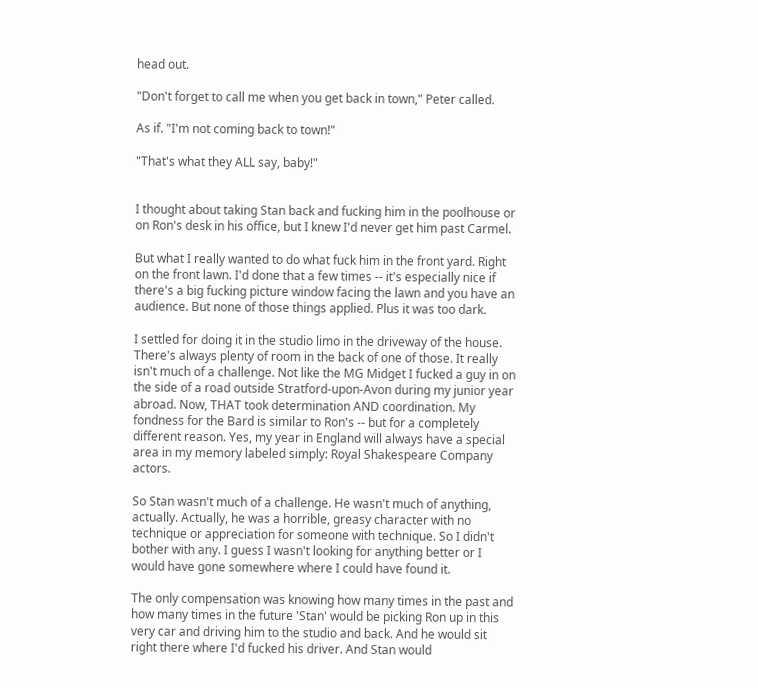head out.

"Don't forget to call me when you get back in town," Peter called.

As if. "I'm not coming back to town!"

"That's what they ALL say, baby!"


I thought about taking Stan back and fucking him in the poolhouse or on Ron's desk in his office, but I knew I'd never get him past Carmel.

But what I really wanted to do what fuck him in the front yard. Right on the front lawn. I'd done that a few times -- it's especially nice if there's a big fucking picture window facing the lawn and you have an audience. But none of those things applied. Plus it was too dark.

I settled for doing it in the studio limo in the driveway of the house. There's always plenty of room in the back of one of those. It really isn't much of a challenge. Not like the MG Midget I fucked a guy in on the side of a road outside Stratford-upon-Avon during my junior year abroad. Now, THAT took determination AND coordination. My fondness for the Bard is similar to Ron's -- but for a completely different reason. Yes, my year in England will always have a special area in my memory labeled simply: Royal Shakespeare Company actors.

So Stan wasn't much of a challenge. He wasn't much of anything, actually. Actually, he was a horrible, greasy character with no technique or appreciation for someone with technique. So I didn't bother with any. I guess I wasn't looking for anything better or I would have gone somewhere where I could have found it.

The only compensation was knowing how many times in the past and how many times in the future 'Stan' would be picking Ron up in this very car and driving him to the studio and back. And he would sit right there where I'd fucked his driver. And Stan would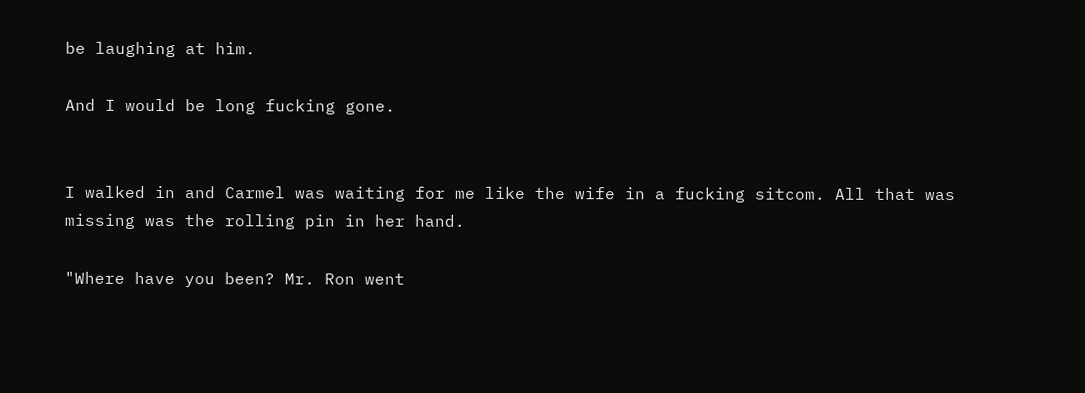be laughing at him.

And I would be long fucking gone.


I walked in and Carmel was waiting for me like the wife in a fucking sitcom. All that was missing was the rolling pin in her hand.

"Where have you been? Mr. Ron went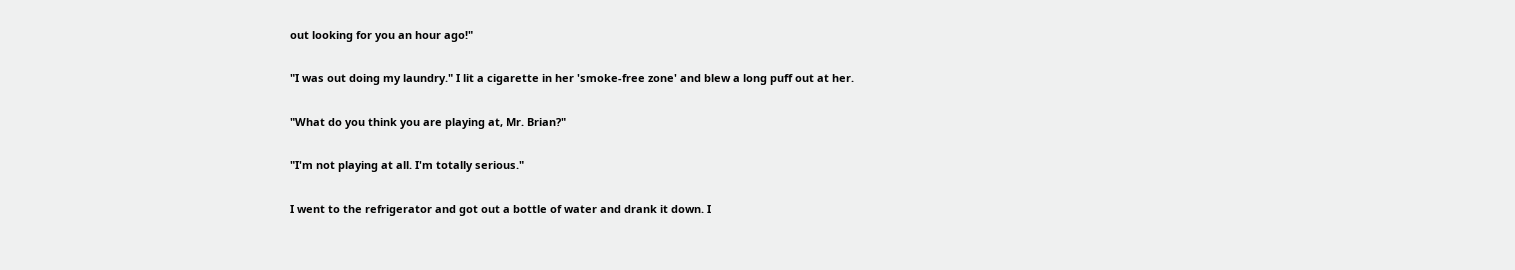out looking for you an hour ago!"

"I was out doing my laundry." I lit a cigarette in her 'smoke-free zone' and blew a long puff out at her.

"What do you think you are playing at, Mr. Brian?"

"I'm not playing at all. I'm totally serious."

I went to the refrigerator and got out a bottle of water and drank it down. I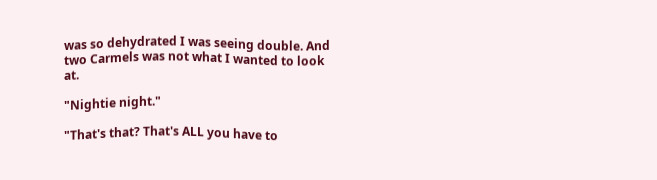was so dehydrated I was seeing double. And two Carmels was not what I wanted to look at.

"Nightie night."

"That's that? That's ALL you have to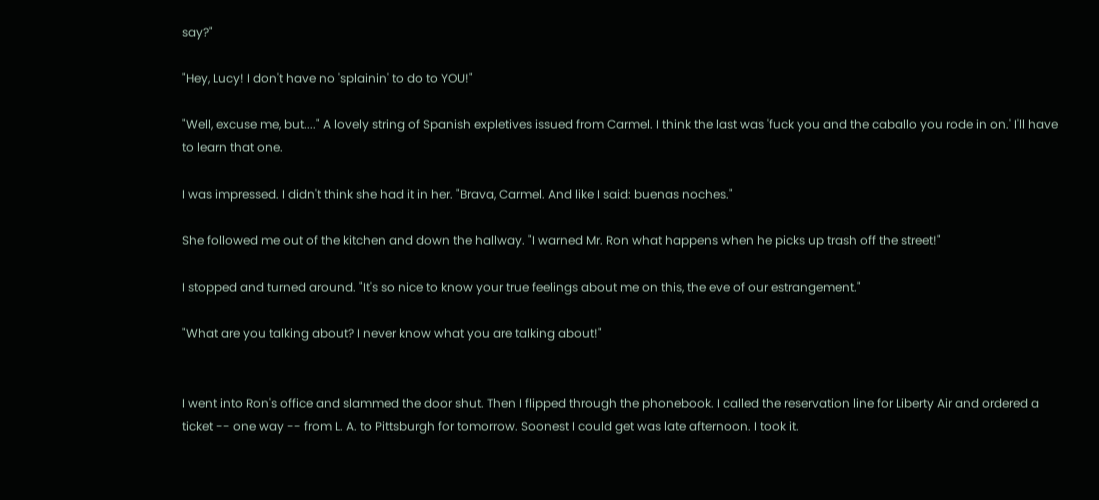say?"

"Hey, Lucy! I don't have no 'splainin' to do to YOU!"

"Well, excuse me, but...." A lovely string of Spanish expletives issued from Carmel. I think the last was 'fuck you and the caballo you rode in on.' I'll have to learn that one.

I was impressed. I didn't think she had it in her. "Brava, Carmel. And like I said: buenas noches."

She followed me out of the kitchen and down the hallway. "I warned Mr. Ron what happens when he picks up trash off the street!"

I stopped and turned around. "It's so nice to know your true feelings about me on this, the eve of our estrangement."

"What are you talking about? I never know what you are talking about!"


I went into Ron's office and slammed the door shut. Then I flipped through the phonebook. I called the reservation line for Liberty Air and ordered a ticket -- one way -- from L. A. to Pittsburgh for tomorrow. Soonest I could get was late afternoon. I took it.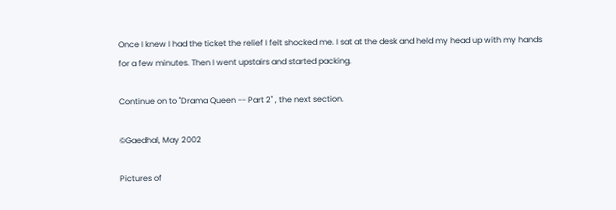Once I knew I had the ticket the relief I felt shocked me. I sat at the desk and held my head up with my hands for a few minutes. Then I went upstairs and started packing.

Continue on to "Drama Queen -- Part 2" , the next section.

©Gaedhal, May 2002

Pictures of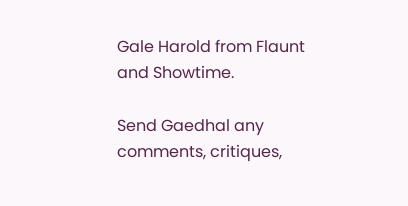Gale Harold from Flaunt and Showtime.

Send Gaedhal any comments, critiques,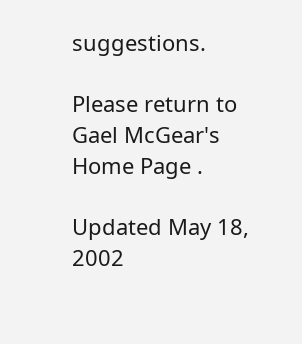suggestions.

Please return to Gael McGear's Home Page .

Updated May 18, 2002